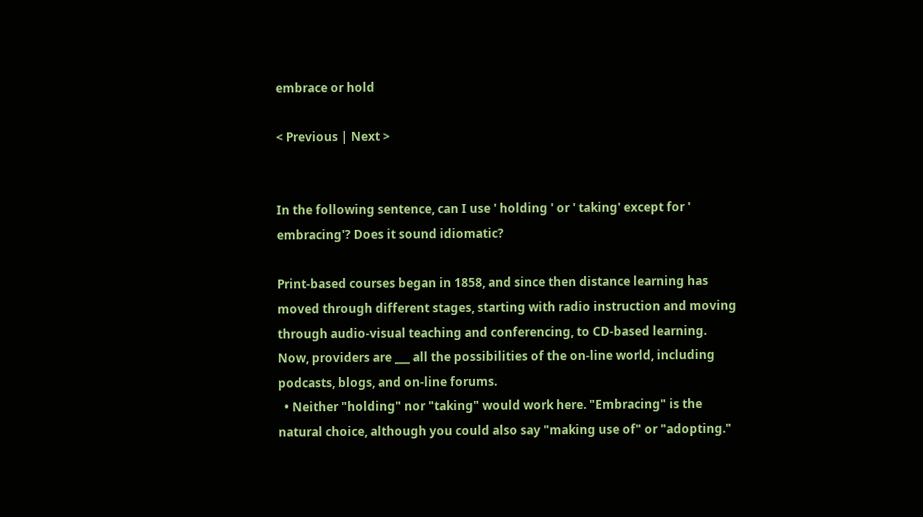embrace or hold

< Previous | Next >


In the following sentence, can I use ' holding ' or ' taking' except for ' embracing'? Does it sound idiomatic?

Print-based courses began in 1858, and since then distance learning has moved through different stages, starting with radio instruction and moving through audio-visual teaching and conferencing, to CD-based learning. Now, providers are ___ all the possibilities of the on-line world, including podcasts, blogs, and on-line forums.
  • Neither "holding" nor "taking" would work here. "Embracing" is the natural choice, although you could also say "making use of" or "adopting."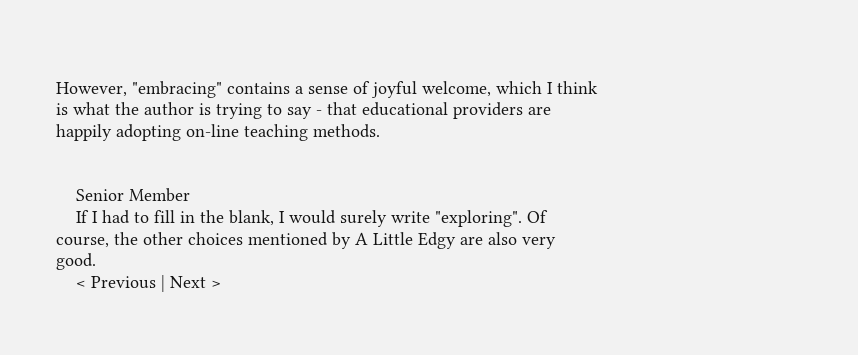However, "embracing" contains a sense of joyful welcome, which I think is what the author is trying to say - that educational providers are happily adopting on-line teaching methods.


    Senior Member
    If I had to fill in the blank, I would surely write "exploring". Of course, the other choices mentioned by A Little Edgy are also very good.
    < Previous | Next >